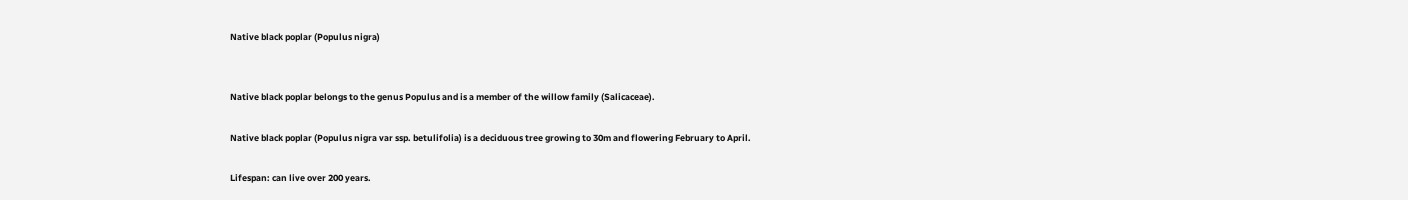Native black poplar (Populus nigra)


Native black poplar belongs to the genus Populus and is a member of the willow family (Salicaceae).

Native black poplar (Populus nigra var ssp. betulifolia) is a deciduous tree growing to 30m and flowering February to April.

Lifespan: can live over 200 years.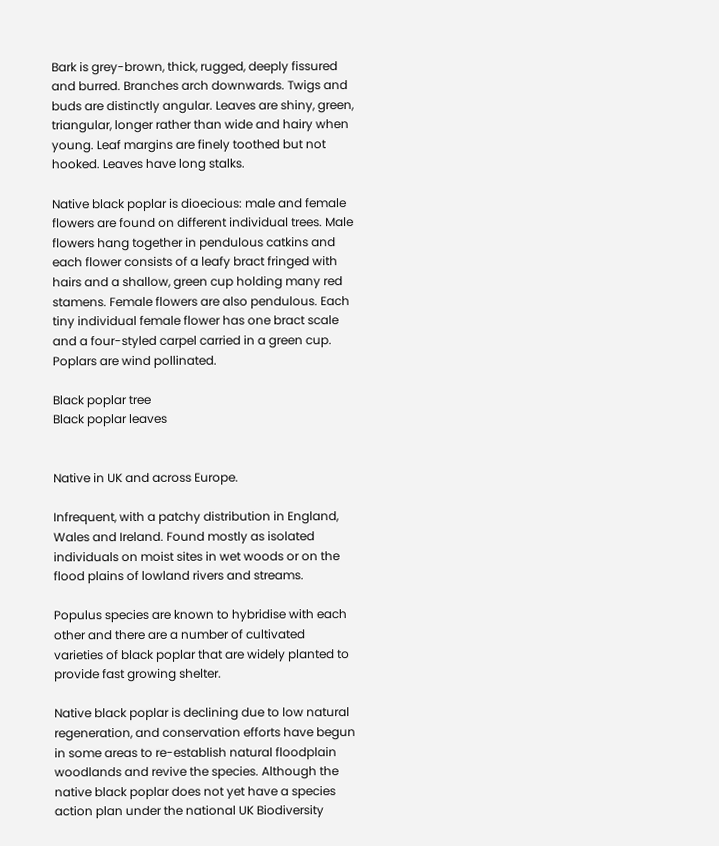Bark is grey-brown, thick, rugged, deeply fissured and burred. Branches arch downwards. Twigs and buds are distinctly angular. Leaves are shiny, green, triangular, longer rather than wide and hairy when young. Leaf margins are finely toothed but not hooked. Leaves have long stalks.

Native black poplar is dioecious: male and female flowers are found on different individual trees. Male flowers hang together in pendulous catkins and each flower consists of a leafy bract fringed with hairs and a shallow, green cup holding many red stamens. Female flowers are also pendulous. Each tiny individual female flower has one bract scale and a four-styled carpel carried in a green cup. Poplars are wind pollinated.

Black poplar tree
Black poplar leaves


Native in UK and across Europe.

Infrequent, with a patchy distribution in England, Wales and Ireland. Found mostly as isolated individuals on moist sites in wet woods or on the flood plains of lowland rivers and streams.

Populus species are known to hybridise with each other and there are a number of cultivated varieties of black poplar that are widely planted to provide fast growing shelter.

Native black poplar is declining due to low natural regeneration, and conservation efforts have begun in some areas to re-establish natural floodplain woodlands and revive the species. Although the native black poplar does not yet have a species action plan under the national UK Biodiversity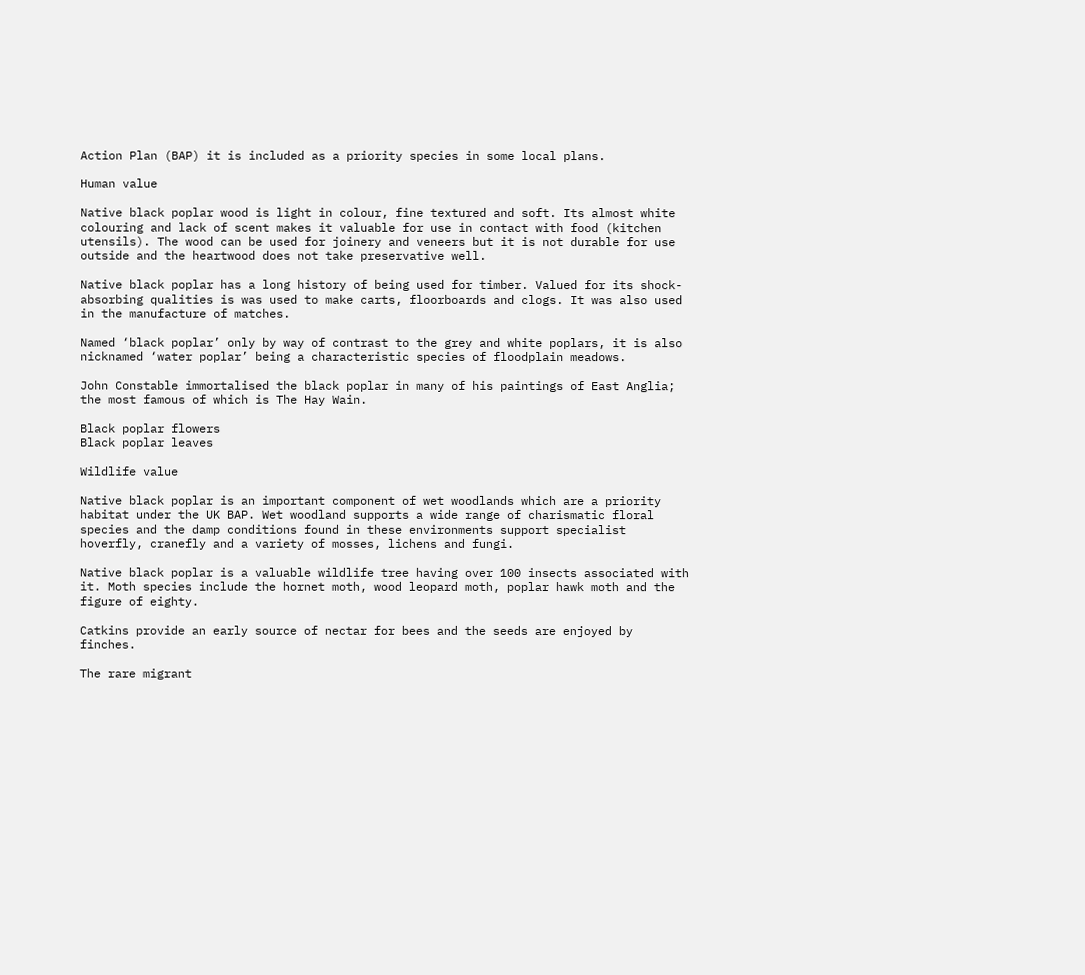Action Plan (BAP) it is included as a priority species in some local plans.

Human value

Native black poplar wood is light in colour, fine textured and soft. Its almost white colouring and lack of scent makes it valuable for use in contact with food (kitchen utensils). The wood can be used for joinery and veneers but it is not durable for use outside and the heartwood does not take preservative well.

Native black poplar has a long history of being used for timber. Valued for its shock-absorbing qualities is was used to make carts, floorboards and clogs. It was also used in the manufacture of matches.

Named ‘black poplar’ only by way of contrast to the grey and white poplars, it is also nicknamed ‘water poplar’ being a characteristic species of floodplain meadows.

John Constable immortalised the black poplar in many of his paintings of East Anglia; the most famous of which is The Hay Wain.

Black poplar flowers
Black poplar leaves

Wildlife value

Native black poplar is an important component of wet woodlands which are a priority habitat under the UK BAP. Wet woodland supports a wide range of charismatic floral species and the damp conditions found in these environments support specialist hoverfly, cranefly and a variety of mosses, lichens and fungi.

Native black poplar is a valuable wildlife tree having over 100 insects associated with it. Moth species include the hornet moth, wood leopard moth, poplar hawk moth and the figure of eighty.

Catkins provide an early source of nectar for bees and the seeds are enjoyed by finches.

The rare migrant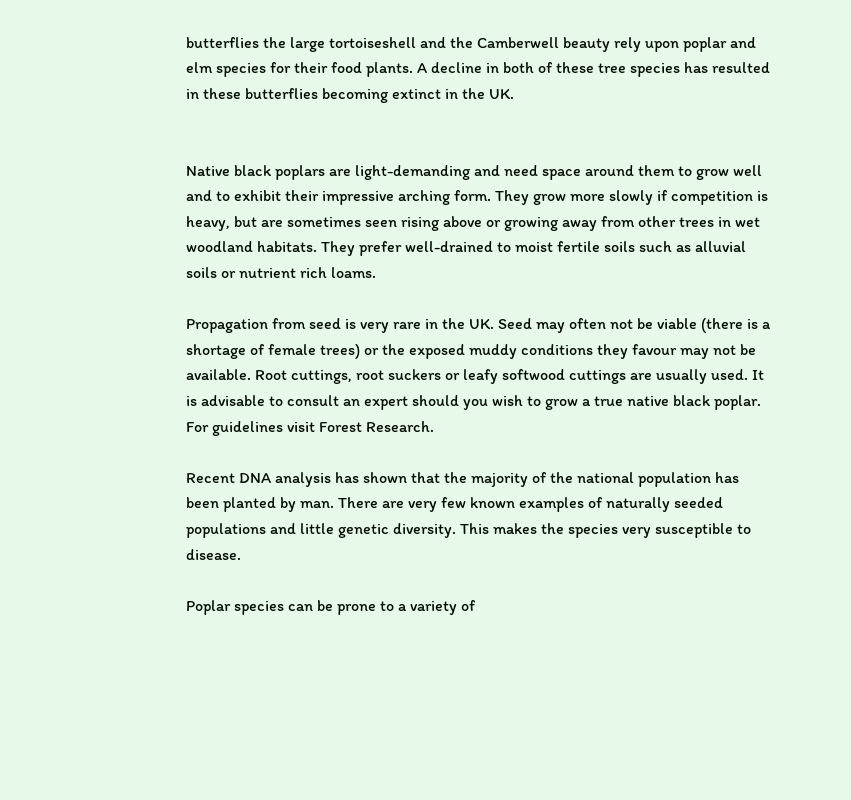butterflies the large tortoiseshell and the Camberwell beauty rely upon poplar and elm species for their food plants. A decline in both of these tree species has resulted in these butterflies becoming extinct in the UK.


Native black poplars are light-demanding and need space around them to grow well and to exhibit their impressive arching form. They grow more slowly if competition is heavy, but are sometimes seen rising above or growing away from other trees in wet woodland habitats. They prefer well-drained to moist fertile soils such as alluvial soils or nutrient rich loams.

Propagation from seed is very rare in the UK. Seed may often not be viable (there is a shortage of female trees) or the exposed muddy conditions they favour may not be available. Root cuttings, root suckers or leafy softwood cuttings are usually used. It is advisable to consult an expert should you wish to grow a true native black poplar. For guidelines visit Forest Research.

Recent DNA analysis has shown that the majority of the national population has been planted by man. There are very few known examples of naturally seeded populations and little genetic diversity. This makes the species very susceptible to disease.

Poplar species can be prone to a variety of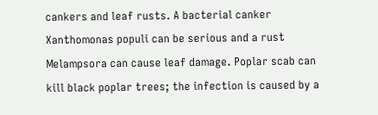cankers and leaf rusts. A bacterial canker Xanthomonas populi can be serious and a rust Melampsora can cause leaf damage. Poplar scab can kill black poplar trees; the infection is caused by a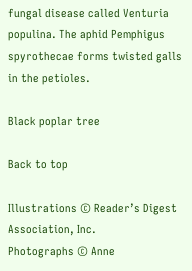fungal disease called Venturia populina. The aphid Pemphigus spyrothecae forms twisted galls in the petioles.

Black poplar tree

Back to top

Illustrations © Reader’s Digest Association, Inc.
Photographs © Anne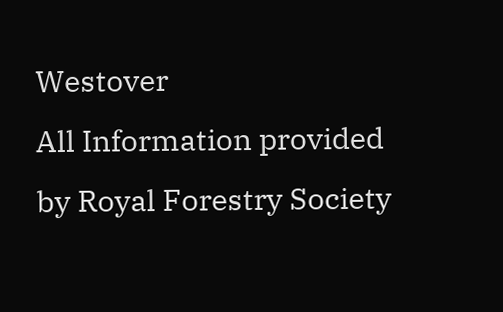Westover
All Information provided by Royal Forestry Society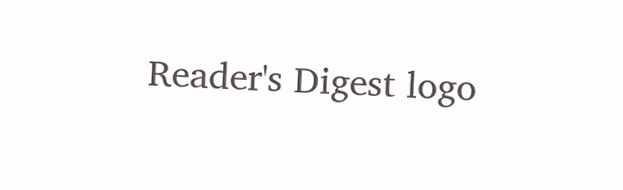Reader's Digest logo